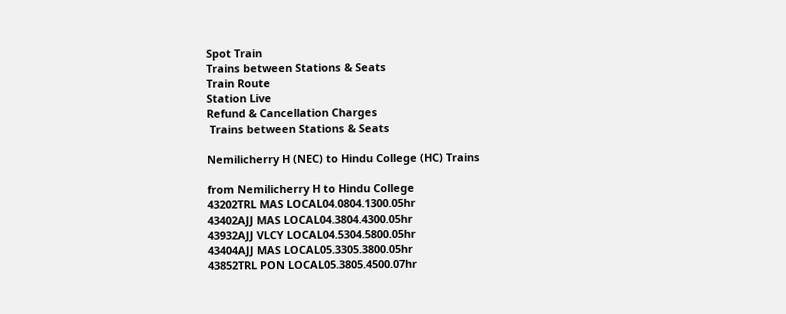Spot Train
Trains between Stations & Seats
Train Route
Station Live
Refund & Cancellation Charges
 Trains between Stations & Seats

Nemilicherry H (NEC) to Hindu College (HC) Trains

from Nemilicherry H to Hindu College
43202TRL MAS LOCAL04.0804.1300.05hr
43402AJJ MAS LOCAL04.3804.4300.05hr
43932AJJ VLCY LOCAL04.5304.5800.05hr
43404AJJ MAS LOCAL05.3305.3800.05hr
43852TRL PON LOCAL05.3805.4500.07hr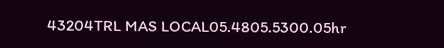43204TRL MAS LOCAL05.4805.5300.05hr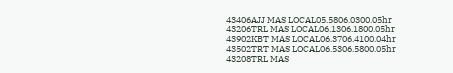43406AJJ MAS LOCAL05.5806.0300.05hr
43206TRL MAS LOCAL06.1306.1800.05hr
43902KBT MAS LOCAL06.3706.4100.04hr
43502TRT MAS LOCAL06.5306.5800.05hr
43208TRL MAS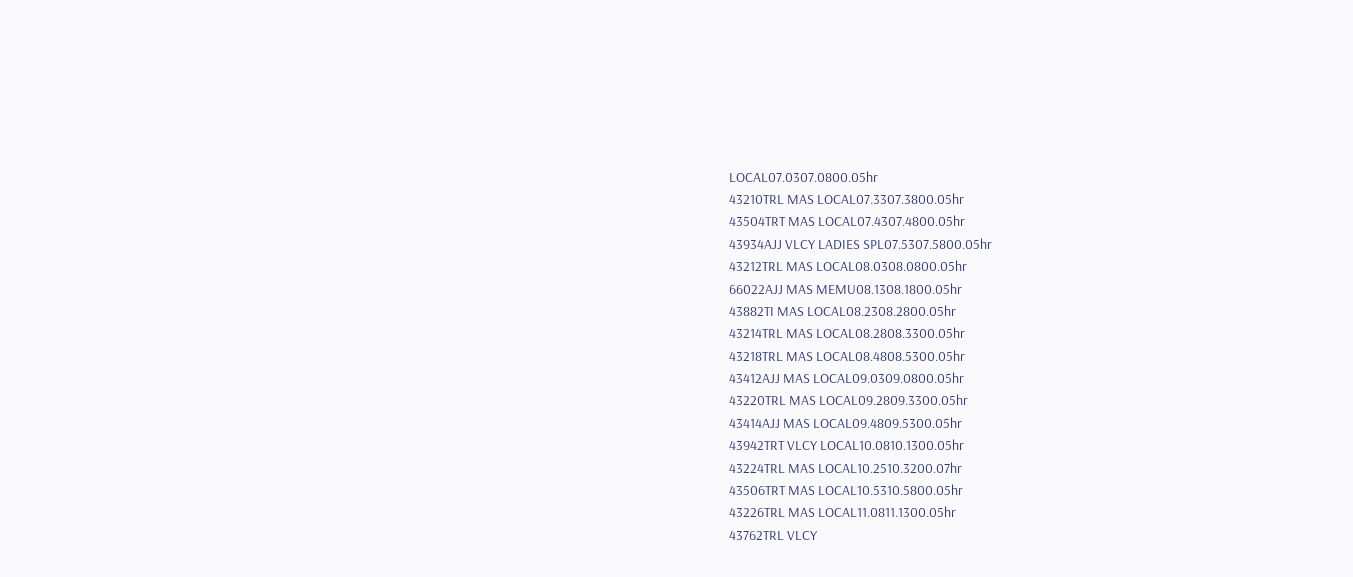LOCAL07.0307.0800.05hr
43210TRL MAS LOCAL07.3307.3800.05hr
43504TRT MAS LOCAL07.4307.4800.05hr
43934AJJ VLCY LADIES SPL07.5307.5800.05hr
43212TRL MAS LOCAL08.0308.0800.05hr
66022AJJ MAS MEMU08.1308.1800.05hr
43882TI MAS LOCAL08.2308.2800.05hr
43214TRL MAS LOCAL08.2808.3300.05hr
43218TRL MAS LOCAL08.4808.5300.05hr
43412AJJ MAS LOCAL09.0309.0800.05hr
43220TRL MAS LOCAL09.2809.3300.05hr
43414AJJ MAS LOCAL09.4809.5300.05hr
43942TRT VLCY LOCAL10.0810.1300.05hr
43224TRL MAS LOCAL10.2510.3200.07hr
43506TRT MAS LOCAL10.5310.5800.05hr
43226TRL MAS LOCAL11.0811.1300.05hr
43762TRL VLCY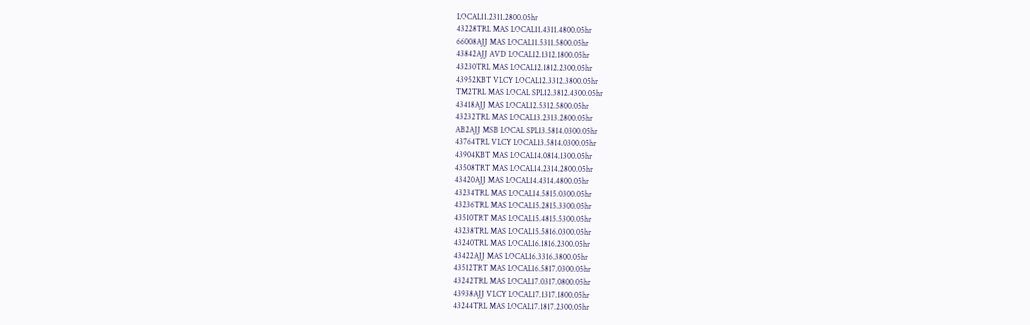LOCAL11.2311.2800.05hr
43228TRL MAS LOCAL11.4311.4800.05hr
66008AJJ MAS LOCAL11.5311.5800.05hr
43842AJJ AVD LOCAL12.1312.1800.05hr
43230TRL MAS LOCAL12.1812.2300.05hr
43952KBT VLCY LOCAL12.3312.3800.05hr
TM2TRL MAS LOCAL SPL12.3812.4300.05hr
43418AJJ MAS LOCAL12.5312.5800.05hr
43232TRL MAS LOCAL13.2313.2800.05hr
AB2AJJ MSB LOCAL SPL13.5814.0300.05hr
43764TRL VLCY LOCAL13.5814.0300.05hr
43904KBT MAS LOCAL14.0814.1300.05hr
43508TRT MAS LOCAL14.2314.2800.05hr
43420AJJ MAS LOCAL14.4314.4800.05hr
43234TRL MAS LOCAL14.5815.0300.05hr
43236TRL MAS LOCAL15.2815.3300.05hr
43510TRT MAS LOCAL15.4815.5300.05hr
43238TRL MAS LOCAL15.5816.0300.05hr
43240TRL MAS LOCAL16.1816.2300.05hr
43422AJJ MAS LOCAL16.3316.3800.05hr
43512TRT MAS LOCAL16.5817.0300.05hr
43242TRL MAS LOCAL17.0317.0800.05hr
43938AJJ VLCY LOCAL17.1317.1800.05hr
43244TRL MAS LOCAL17.1817.2300.05hr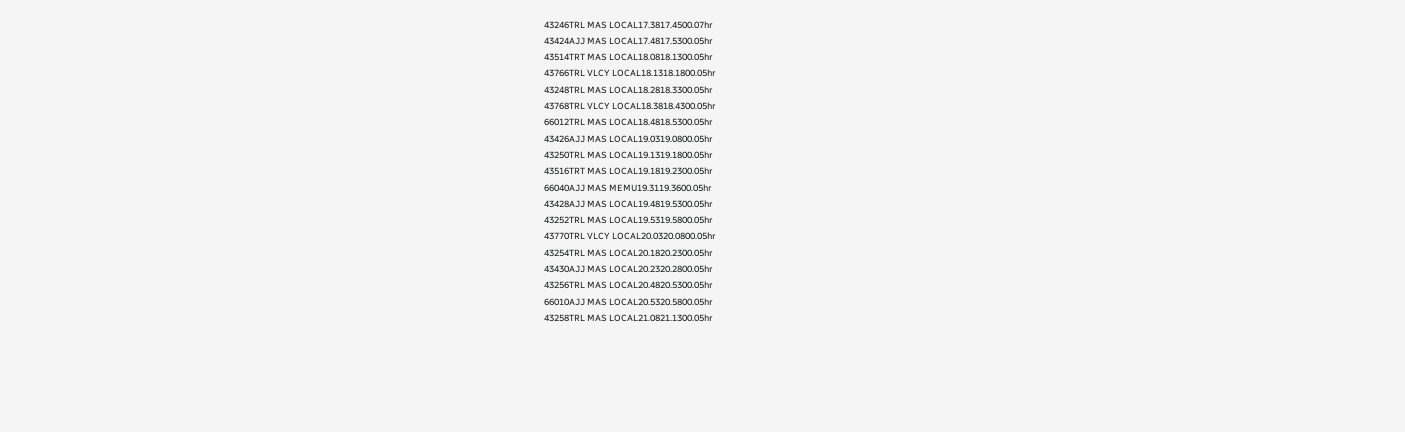43246TRL MAS LOCAL17.3817.4500.07hr
43424AJJ MAS LOCAL17.4817.5300.05hr
43514TRT MAS LOCAL18.0818.1300.05hr
43766TRL VLCY LOCAL18.1318.1800.05hr
43248TRL MAS LOCAL18.2818.3300.05hr
43768TRL VLCY LOCAL18.3818.4300.05hr
66012TRL MAS LOCAL18.4818.5300.05hr
43426AJJ MAS LOCAL19.0319.0800.05hr
43250TRL MAS LOCAL19.1319.1800.05hr
43516TRT MAS LOCAL19.1819.2300.05hr
66040AJJ MAS MEMU19.3119.3600.05hr
43428AJJ MAS LOCAL19.4819.5300.05hr
43252TRL MAS LOCAL19.5319.5800.05hr
43770TRL VLCY LOCAL20.0320.0800.05hr
43254TRL MAS LOCAL20.1820.2300.05hr
43430AJJ MAS LOCAL20.2320.2800.05hr
43256TRL MAS LOCAL20.4820.5300.05hr
66010AJJ MAS LOCAL20.5320.5800.05hr
43258TRL MAS LOCAL21.0821.1300.05hr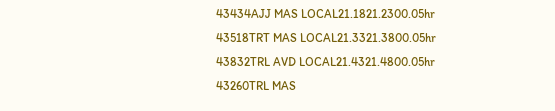43434AJJ MAS LOCAL21.1821.2300.05hr
43518TRT MAS LOCAL21.3321.3800.05hr
43832TRL AVD LOCAL21.4321.4800.05hr
43260TRL MAS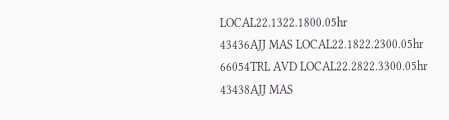LOCAL22.1322.1800.05hr
43436AJJ MAS LOCAL22.1822.2300.05hr
66054TRL AVD LOCAL22.2822.3300.05hr
43438AJJ MAS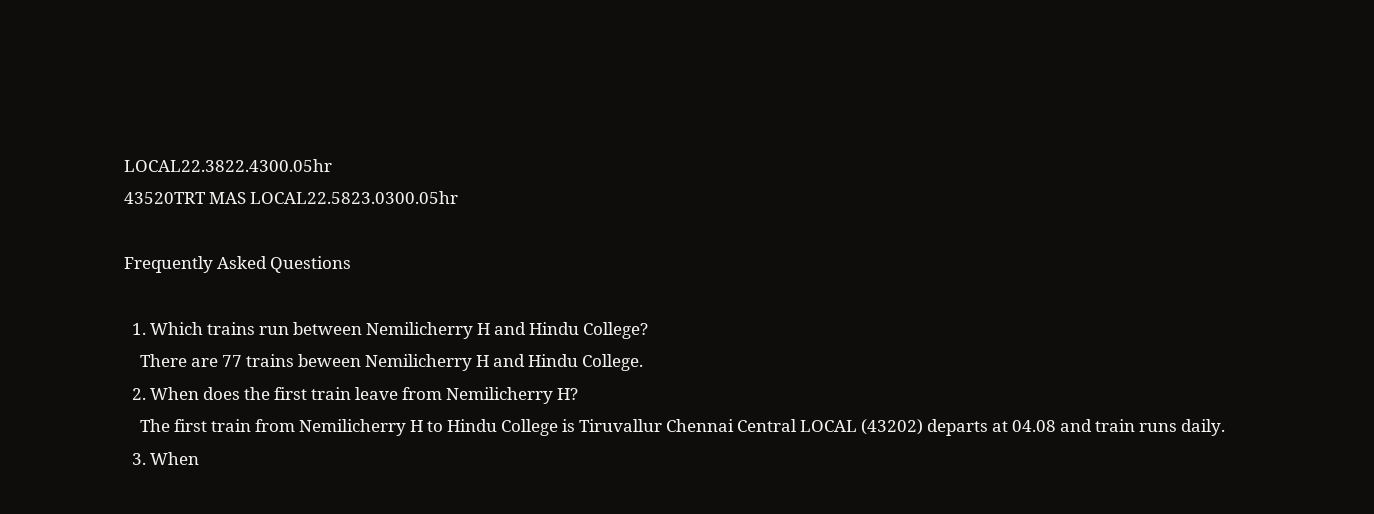LOCAL22.3822.4300.05hr
43520TRT MAS LOCAL22.5823.0300.05hr

Frequently Asked Questions

  1. Which trains run between Nemilicherry H and Hindu College?
    There are 77 trains beween Nemilicherry H and Hindu College.
  2. When does the first train leave from Nemilicherry H?
    The first train from Nemilicherry H to Hindu College is Tiruvallur Chennai Central LOCAL (43202) departs at 04.08 and train runs daily.
  3. When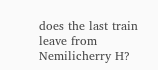does the last train leave from Nemilicherry H?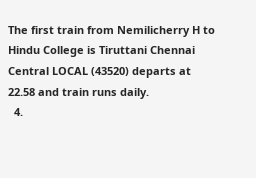The first train from Nemilicherry H to Hindu College is Tiruttani Chennai Central LOCAL (43520) departs at 22.58 and train runs daily.
  4.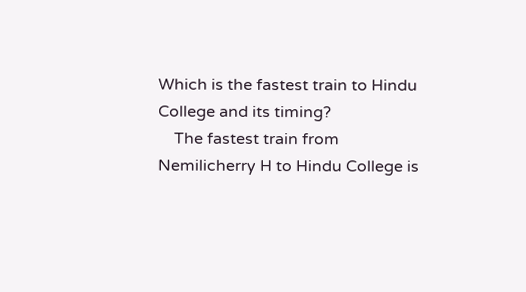Which is the fastest train to Hindu College and its timing?
    The fastest train from Nemilicherry H to Hindu College is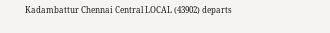Kadambattur Chennai Central LOCAL (43902) departs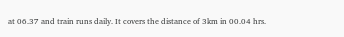at 06.37 and train runs daily. It covers the distance of 3km in 00.04 hrs.